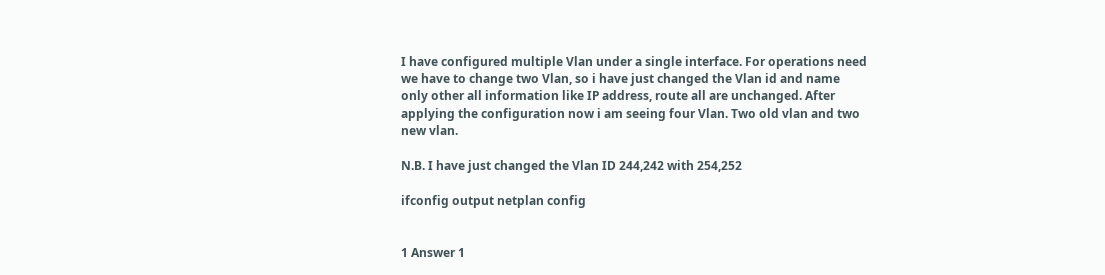I have configured multiple Vlan under a single interface. For operations need we have to change two Vlan, so i have just changed the Vlan id and name only other all information like IP address, route all are unchanged. After applying the configuration now i am seeing four Vlan. Two old vlan and two new vlan.

N.B. I have just changed the Vlan ID 244,242 with 254,252

ifconfig output netplan config


1 Answer 1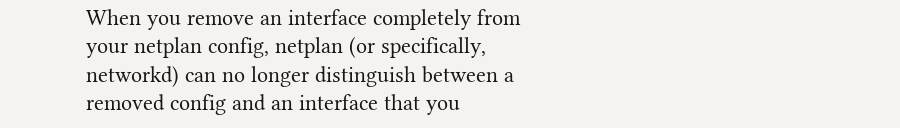When you remove an interface completely from your netplan config, netplan (or specifically, networkd) can no longer distinguish between a removed config and an interface that you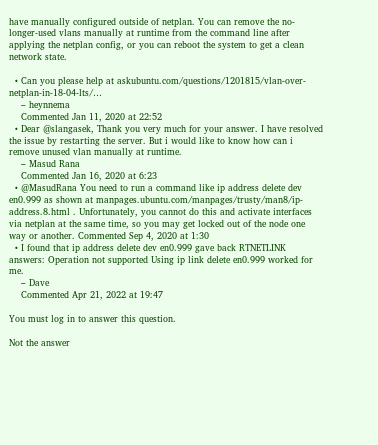have manually configured outside of netplan. You can remove the no-longer-used vlans manually at runtime from the command line after applying the netplan config, or you can reboot the system to get a clean network state.

  • Can you please help at askubuntu.com/questions/1201815/vlan-over-netplan-in-18-04-lts/…
    – heynnema
    Commented Jan 11, 2020 at 22:52
  • Dear @slangasek, Thank you very much for your answer. I have resolved the issue by restarting the server. But i would like to know how can i remove unused vlan manually at runtime.
    – Masud Rana
    Commented Jan 16, 2020 at 6:23
  • @MasudRana You need to run a command like ip address delete dev en0.999 as shown at manpages.ubuntu.com/manpages/trusty/man8/ip-address.8.html . Unfortunately, you cannot do this and activate interfaces via netplan at the same time, so you may get locked out of the node one way or another. Commented Sep 4, 2020 at 1:30
  • I found that ip address delete dev en0.999 gave back RTNETLINK answers: Operation not supported Using ip link delete en0.999 worked for me.
    – Dave
    Commented Apr 21, 2022 at 19:47

You must log in to answer this question.

Not the answer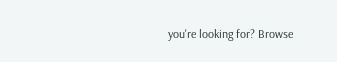you're looking for? Browse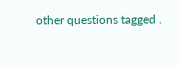other questions tagged .